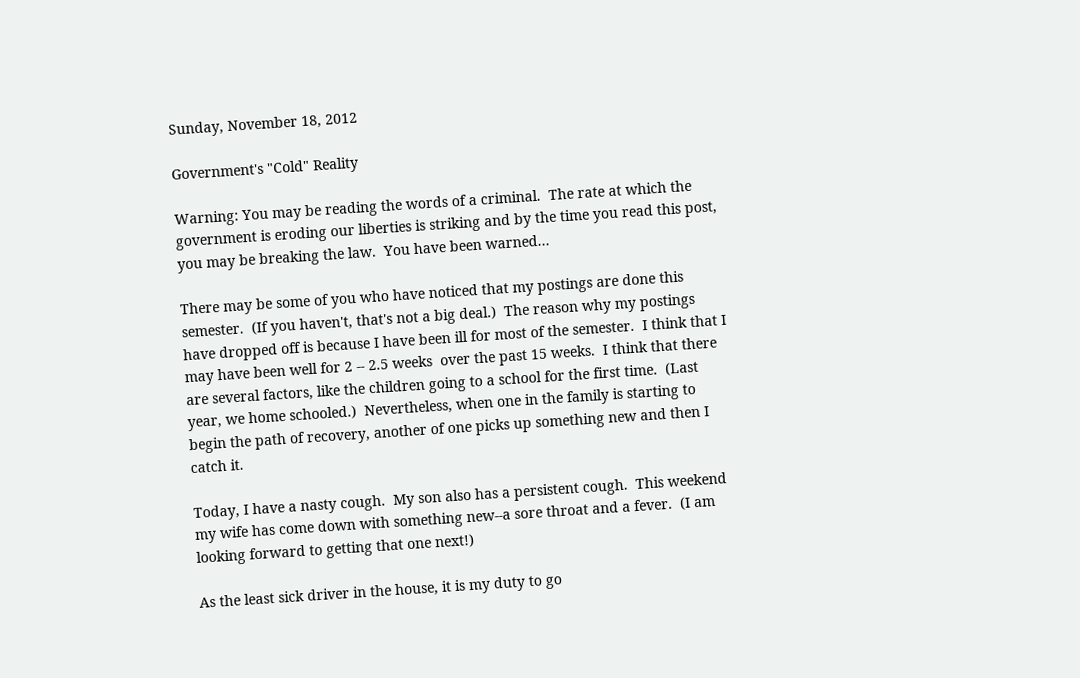Sunday, November 18, 2012

Government's "Cold" Reality

Warning: You may be reading the words of a criminal.  The rate at which the government is eroding our liberties is striking and by the time you read this post, you may be breaking the law.  You have been warned...

There may be some of you who have noticed that my postings are done this semester.  (If you haven't, that's not a big deal.)  The reason why my postings have dropped off is because I have been ill for most of the semester.  I think that I may have been well for 2 -- 2.5 weeks  over the past 15 weeks.  I think that there are several factors, like the children going to a school for the first time.  (Last year, we home schooled.)  Nevertheless, when one in the family is starting to begin the path of recovery, another of one picks up something new and then I catch it.

Today, I have a nasty cough.  My son also has a persistent cough.  This weekend my wife has come down with something new--a sore throat and a fever.  (I am looking forward to getting that one next!)

As the least sick driver in the house, it is my duty to go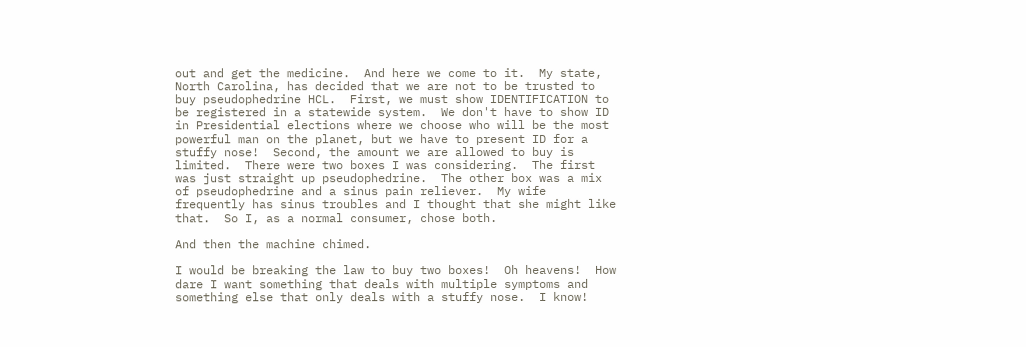out and get the medicine.  And here we come to it.  My state, North Carolina, has decided that we are not to be trusted to buy pseudophedrine HCL.  First, we must show IDENTIFICATION to be registered in a statewide system.  We don't have to show ID in Presidential elections where we choose who will be the most powerful man on the planet, but we have to present ID for a stuffy nose!  Second, the amount we are allowed to buy is limited.  There were two boxes I was considering.  The first was just straight up pseudophedrine.  The other box was a mix of pseudophedrine and a sinus pain reliever.  My wife frequently has sinus troubles and I thought that she might like that.  So I, as a normal consumer, chose both.

And then the machine chimed.

I would be breaking the law to buy two boxes!  Oh heavens!  How dare I want something that deals with multiple symptoms and something else that only deals with a stuffy nose.  I know!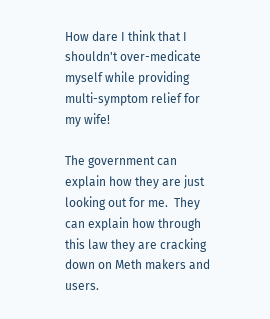How dare I think that I shouldn't over-medicate myself while providing multi-symptom relief for my wife!

The government can explain how they are just looking out for me.  They can explain how through this law they are cracking down on Meth makers and users.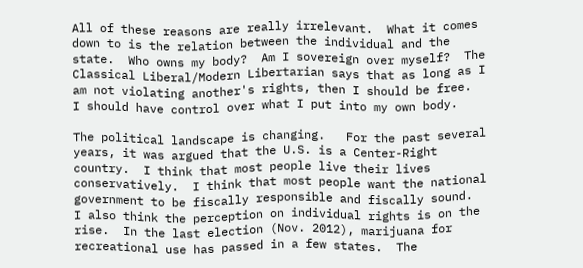All of these reasons are really irrelevant.  What it comes down to is the relation between the individual and the state.  Who owns my body?  Am I sovereign over myself?  The Classical Liberal/Modern Libertarian says that as long as I am not violating another's rights, then I should be free.  I should have control over what I put into my own body.

The political landscape is changing.   For the past several years, it was argued that the U.S. is a Center-Right country.  I think that most people live their lives conservatively.  I think that most people want the national government to be fiscally responsible and fiscally sound.  I also think the perception on individual rights is on the rise.  In the last election (Nov. 2012), marijuana for recreational use has passed in a few states.  The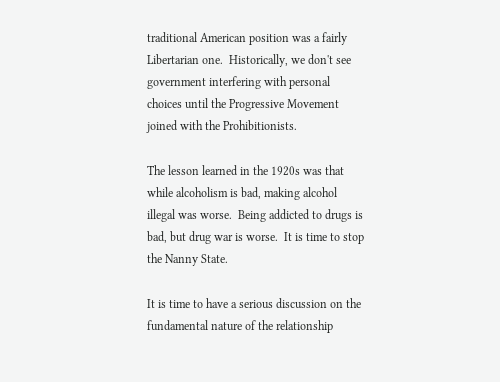traditional American position was a fairly Libertarian one.  Historically, we don't see government interfering with personal choices until the Progressive Movement joined with the Prohibitionists.

The lesson learned in the 1920s was that while alcoholism is bad, making alcohol illegal was worse.  Being addicted to drugs is bad, but drug war is worse.  It is time to stop the Nanny State.

It is time to have a serious discussion on the fundamental nature of the relationship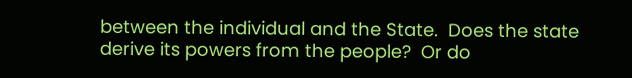between the individual and the State.  Does the state derive its powers from the people?  Or do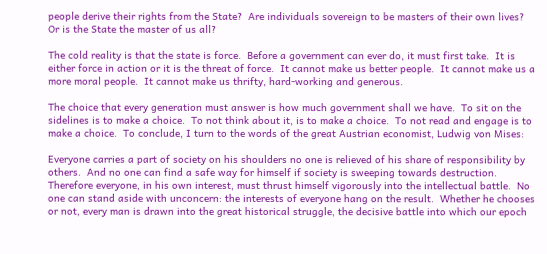people derive their rights from the State?  Are individuals sovereign to be masters of their own lives?  Or is the State the master of us all?

The cold reality is that the state is force.  Before a government can ever do, it must first take.  It is either force in action or it is the threat of force.  It cannot make us better people.  It cannot make us a more moral people.  It cannot make us thrifty, hard-working and generous.

The choice that every generation must answer is how much government shall we have.  To sit on the sidelines is to make a choice.  To not think about it, is to make a choice.  To not read and engage is to make a choice.  To conclude, I turn to the words of the great Austrian economist, Ludwig von Mises:

Everyone carries a part of society on his shoulders no one is relieved of his share of responsibility by others.  And no one can find a safe way for himself if society is sweeping towards destruction.  Therefore everyone, in his own interest, must thrust himself vigorously into the intellectual battle.  No one can stand aside with unconcern: the interests of everyone hang on the result.  Whether he chooses or not, every man is drawn into the great historical struggle, the decisive battle into which our epoch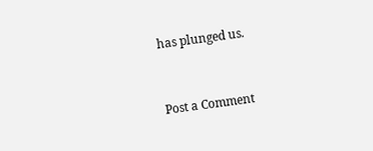has plunged us.


Post a Comment